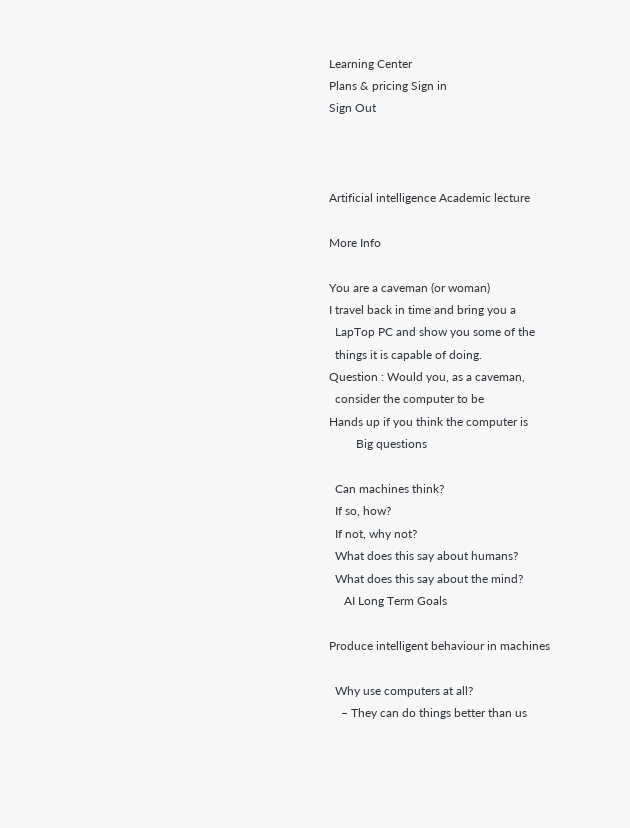Learning Center
Plans & pricing Sign in
Sign Out



Artificial intelligence Academic lecture

More Info

You are a caveman (or woman)
I travel back in time and bring you a
  LapTop PC and show you some of the
  things it is capable of doing.
Question : Would you, as a caveman,
  consider the computer to be
Hands up if you think the computer is
         Big questions

  Can machines think?
  If so, how?
  If not, why not?
  What does this say about humans?
  What does this say about the mind?
     AI Long Term Goals

Produce intelligent behaviour in machines

  Why use computers at all?
    – They can do things better than us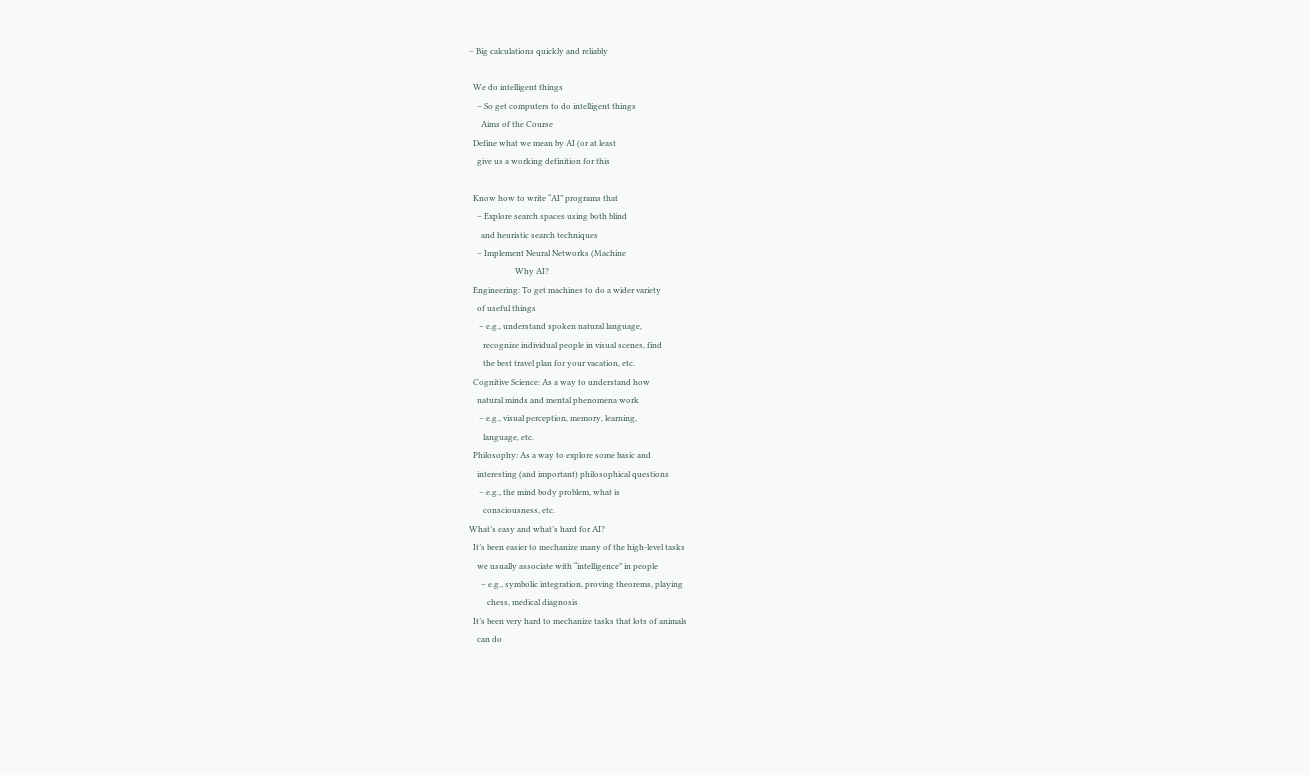– Big calculations quickly and reliably

  We do intelligent things
    – So get computers to do intelligent things
      Aims of the Course
  Define what we mean by AI (or at least
    give us a working definition for this

  Know how to write “AI” programs that
    – Explore search spaces using both blind
      and heuristic search techniques
    – Implement Neural Networks (Machine
                       Why AI?
  Engineering: To get machines to do a wider variety
    of useful things
     – e.g., understand spoken natural language,
       recognize individual people in visual scenes, find
       the best travel plan for your vacation, etc.
  Cognitive Science: As a way to understand how
    natural minds and mental phenomena work
     – e.g., visual perception, memory, learning,
       language, etc.
  Philosophy: As a way to explore some basic and
    interesting (and important) philosophical questions
     – e.g., the mind body problem, what is
       consciousness, etc.
What’s easy and what’s hard for AI?
  It’s been easier to mechanize many of the high-level tasks
    we usually associate with “intelligence” in people
      – e.g., symbolic integration, proving theorems, playing
         chess, medical diagnosis
  It’s been very hard to mechanize tasks that lots of animals
    can do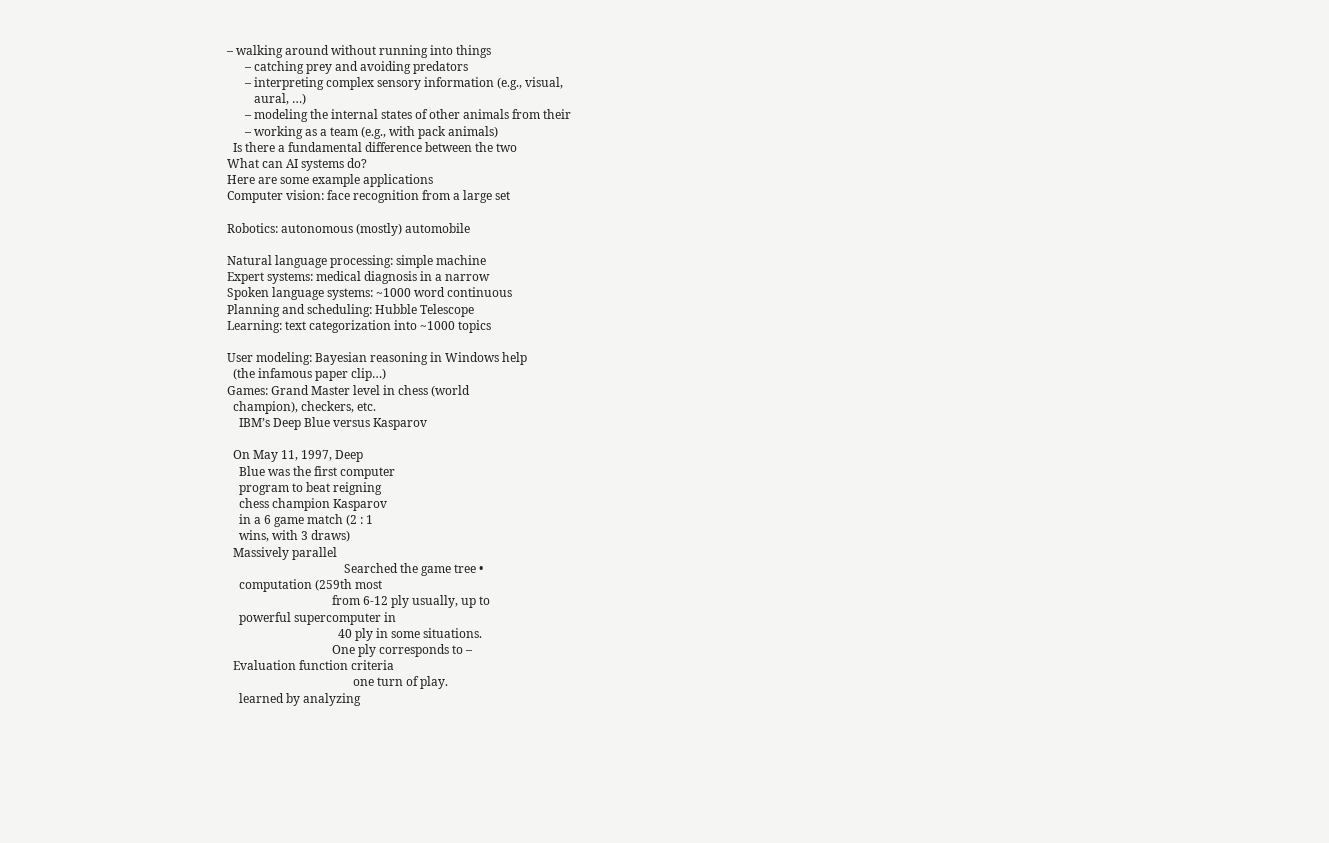– walking around without running into things
      – catching prey and avoiding predators
      – interpreting complex sensory information (e.g., visual,
         aural, …)
      – modeling the internal states of other animals from their
      – working as a team (e.g., with pack animals)
  Is there a fundamental difference between the two
What can AI systems do?
Here are some example applications
Computer vision: face recognition from a large set

Robotics: autonomous (mostly) automobile

Natural language processing: simple machine
Expert systems: medical diagnosis in a narrow
Spoken language systems: ~1000 word continuous
Planning and scheduling: Hubble Telescope
Learning: text categorization into ~1000 topics

User modeling: Bayesian reasoning in Windows help
  (the infamous paper clip…)
Games: Grand Master level in chess (world
  champion), checkers, etc.
    IBM’s Deep Blue versus Kasparov

  On May 11, 1997, Deep
    Blue was the first computer
    program to beat reigning
    chess champion Kasparov
    in a 6 game match (2 : 1
    wins, with 3 draws)
  Massively parallel
                                       Searched the game tree •
    computation (259th most
                                   from 6-12 ply usually, up to
    powerful supercomputer in
                                     40 ply in some situations.
                                   One ply corresponds to –
  Evaluation function criteria
                                          one turn of play.
    learned by analyzing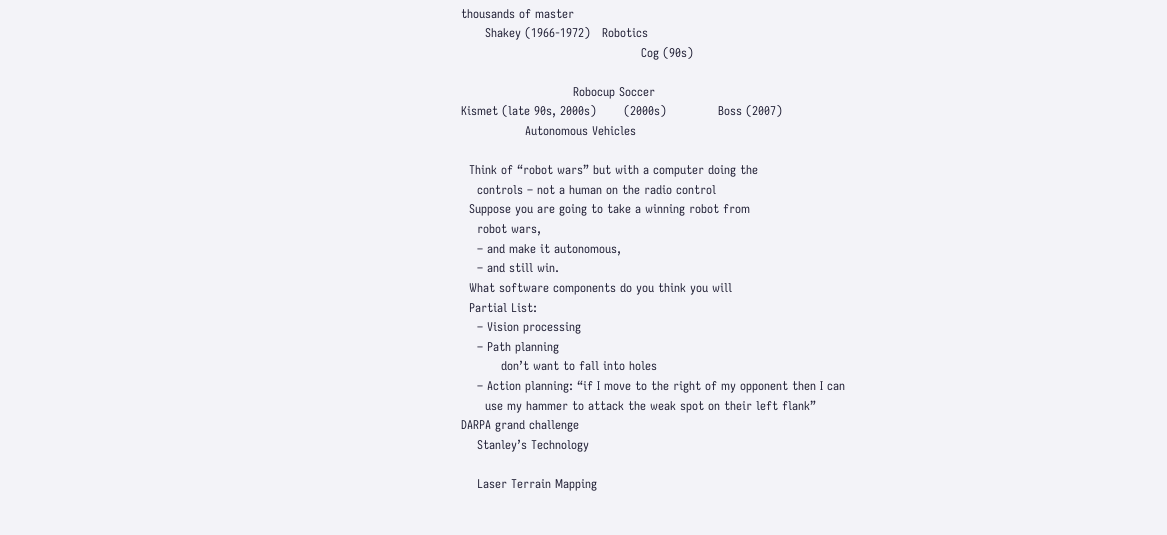thousands of master
      Shakey (1966-1972)   Robotics
                                             Cog (90s)

                            Robocup Soccer
Kismet (late 90s, 2000s)       (2000s)             Boss (2007)
                Autonomous Vehicles

  Think of “robot wars” but with a computer doing the
    controls – not a human on the radio control
  Suppose you are going to take a winning robot from
    robot wars,
    – and make it autonomous,
    – and still win.
  What software components do you think you will
  Partial List:
    – Vision processing
    – Path planning
          don’t want to fall into holes
    – Action planning: “if I move to the right of my opponent then I can
      use my hammer to attack the weak spot on their left flank”
DARPA grand challenge
    Stanley’s Technology

    Laser Terrain Mapping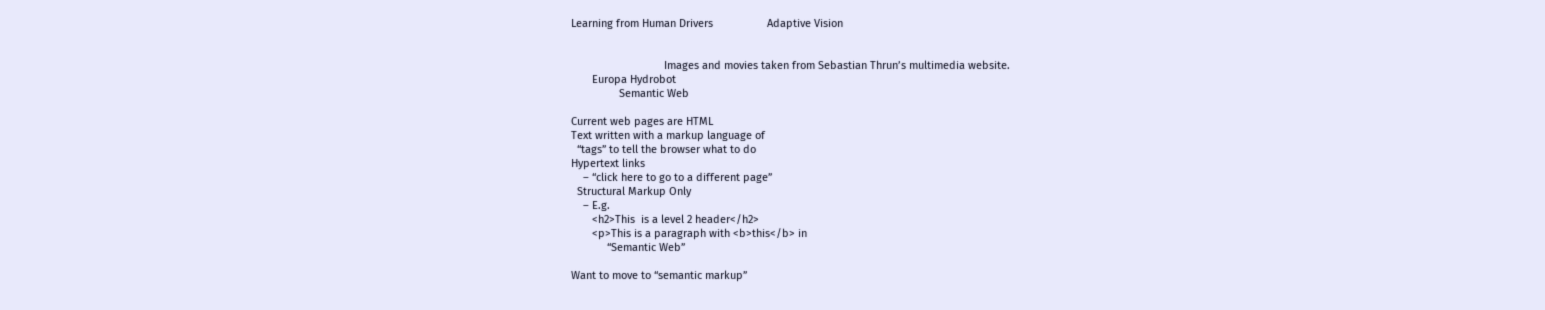Learning from Human Drivers                  Adaptive Vision


                               Images and movies taken from Sebastian Thrun’s multimedia website.
       Europa Hydrobot
                Semantic Web

Current web pages are HTML
Text written with a markup language of
  “tags” to tell the browser what to do
Hypertext links
    – “click here to go to a different page”
  Structural Markup Only
    – E.g.
       <h2>This  is a level 2 header</h2>
       <p>This is a paragraph with <b>this</b> in
            “Semantic Web”

Want to move to “semantic markup”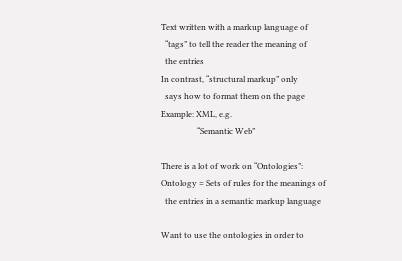Text written with a markup language of
  “tags” to tell the reader the meaning of
  the entries
In contrast, “structural markup” only
  says how to format them on the page
Example: XML, e.g.
                  “Semantic Web”

There is a lot of work on “Ontologies”:
Ontology = Sets of rules for the meanings of
  the entries in a semantic markup language

Want to use the ontologies in order to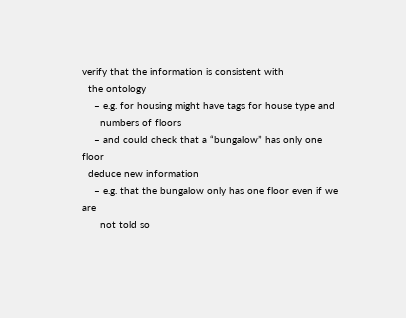verify that the information is consistent with
  the ontology
    – e.g. for housing might have tags for house type and
      numbers of floors
    – and could check that a “bungalow” has only one floor
  deduce new information
    – e.g. that the bungalow only has one floor even if we are
      not told so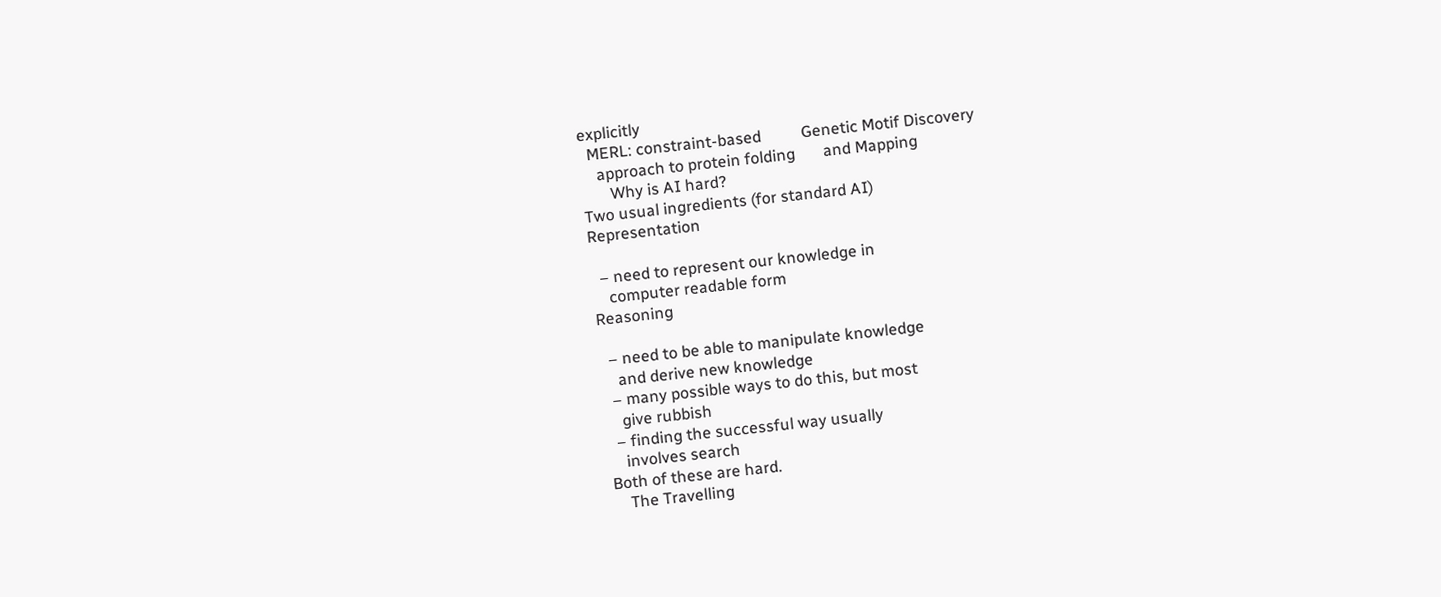explicitly
  MERL: constraint-based          Genetic Motif Discovery
    approach to protein folding       and Mapping
       Why is AI hard?
Two usual ingredients (for standard AI)
Representation

  – need to represent our knowledge in
    computer readable form
Reasoning

  – need to be able to manipulate knowledge
    and derive new knowledge
  – many possible ways to do this, but most
    give rubbish
  – finding the successful way usually
    involves search
Both of these are hard.
    The Travelling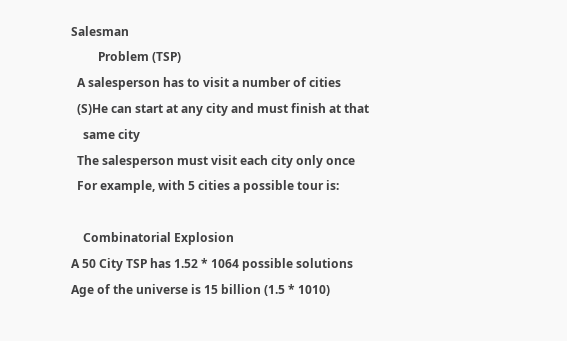Salesman
         Problem (TSP)
  A salesperson has to visit a number of cities
  (S)He can start at any city and must finish at that
    same city
  The salesperson must visit each city only once
  For example, with 5 cities a possible tour is:

    Combinatorial Explosion
A 50 City TSP has 1.52 * 1064 possible solutions
Age of the universe is 15 billion (1.5 * 1010)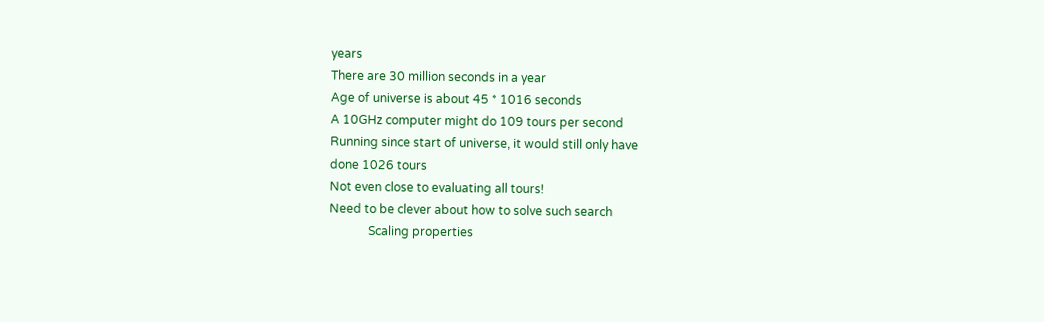years
There are 30 million seconds in a year
Age of universe is about 45 * 1016 seconds
A 10GHz computer might do 109 tours per second
Running since start of universe, it would still only have
done 1026 tours
Not even close to evaluating all tours!
Need to be clever about how to solve such search
             Scaling properties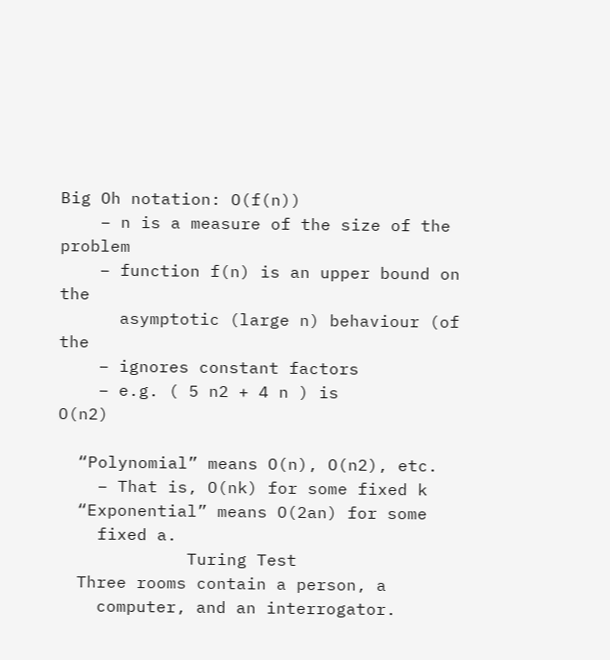Big Oh notation: O(f(n))
    – n is a measure of the size of the problem
    – function f(n) is an upper bound on the
      asymptotic (large n) behaviour (of the
    – ignores constant factors
    – e.g. ( 5 n2 + 4 n ) is        O(n2)

  “Polynomial” means O(n), O(n2), etc.
    – That is, O(nk) for some fixed k
  “Exponential” means O(2an) for some
    fixed a.
             Turing Test
  Three rooms contain a person, a
    computer, and an interrogator.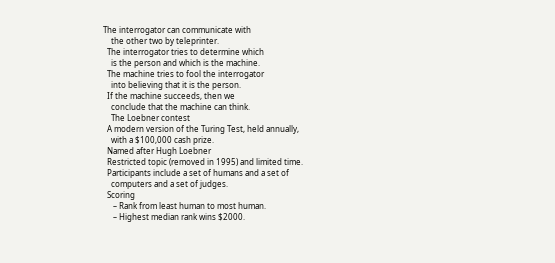The interrogator can communicate with
    the other two by teleprinter.
  The interrogator tries to determine which
    is the person and which is the machine.
  The machine tries to fool the interrogator
    into believing that it is the person.
  If the machine succeeds, then we
    conclude that the machine can think.
    The Loebner contest
  A modern version of the Turing Test, held annually,
    with a $100,000 cash prize.
  Named after Hugh Loebner
  Restricted topic (removed in 1995) and limited time.
  Participants include a set of humans and a set of
    computers and a set of judges.
  Scoring
     – Rank from least human to most human.
     – Highest median rank wins $2000.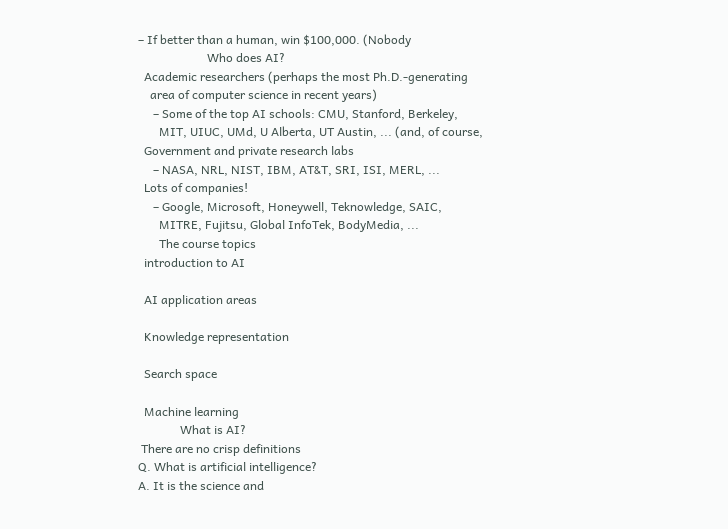– If better than a human, win $100,000. (Nobody
                       Who does AI?
  Academic researchers (perhaps the most Ph.D.-generating
    area of computer science in recent years)
     – Some of the top AI schools: CMU, Stanford, Berkeley,
       MIT, UIUC, UMd, U Alberta, UT Austin, ... (and, of course,
  Government and private research labs
     – NASA, NRL, NIST, IBM, AT&T, SRI, ISI, MERL, ...
  Lots of companies!
     – Google, Microsoft, Honeywell, Teknowledge, SAIC,
       MITRE, Fujitsu, Global InfoTek, BodyMedia, ...
       The course topics
  introduction to AI

  AI application areas

  Knowledge representation

  Search space

  Machine learning
              What is AI?
 There are no crisp definitions
Q. What is artificial intelligence?
A. It is the science and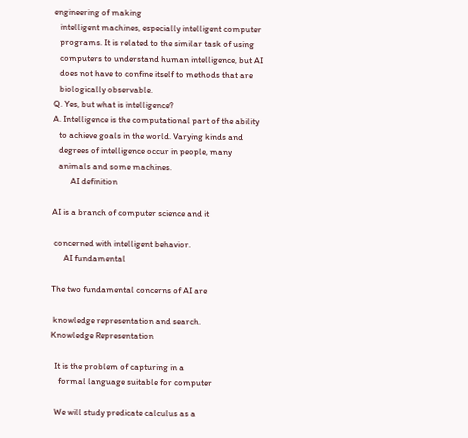engineering of making
   intelligent machines, especially intelligent computer
   programs. It is related to the similar task of using
   computers to understand human intelligence, but AI
   does not have to confine itself to methods that are
   biologically observable.
Q. Yes, but what is intelligence?
A. Intelligence is the computational part of the ability
   to achieve goals in the world. Varying kinds and
   degrees of intelligence occur in people, many
   animals and some machines.
         AI definition

AI is a branch of computer science and it

 concerned with intelligent behavior.
      AI fundamental

The two fundamental concerns of AI are

 knowledge representation and search.
Knowledge Representation

  It is the problem of capturing in a
    formal language suitable for computer

  We will study predicate calculus as a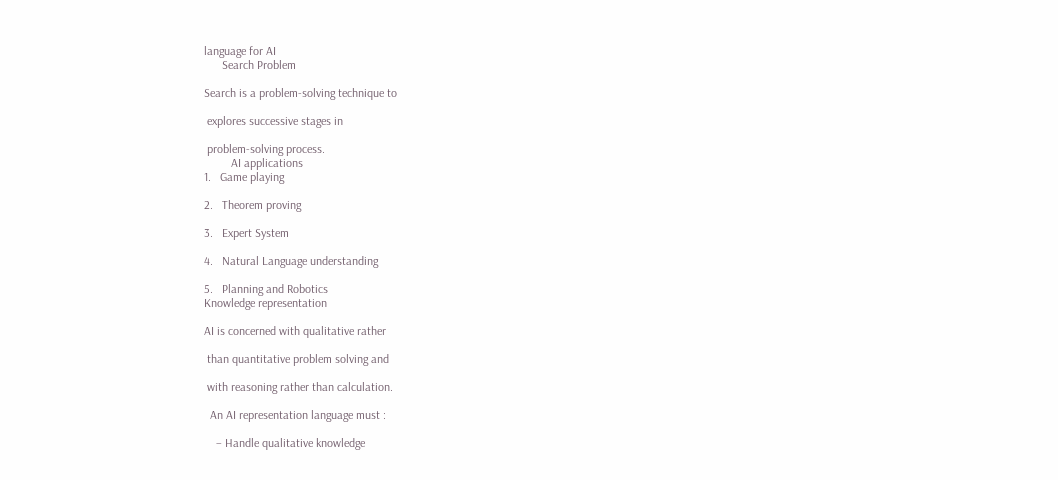language for AI
      Search Problem

Search is a problem-solving technique to

 explores successive stages in

 problem-solving process.
         AI applications
1.   Game playing

2.   Theorem proving

3.   Expert System

4.   Natural Language understanding

5.   Planning and Robotics
Knowledge representation

AI is concerned with qualitative rather

 than quantitative problem solving and

 with reasoning rather than calculation.

  An AI representation language must :

    – Handle qualitative knowledge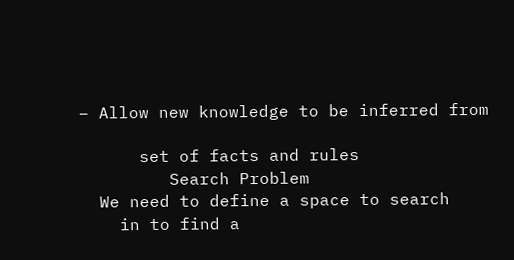– Allow new knowledge to be inferred from

      set of facts and rules
         Search Problem
  We need to define a space to search
    in to find a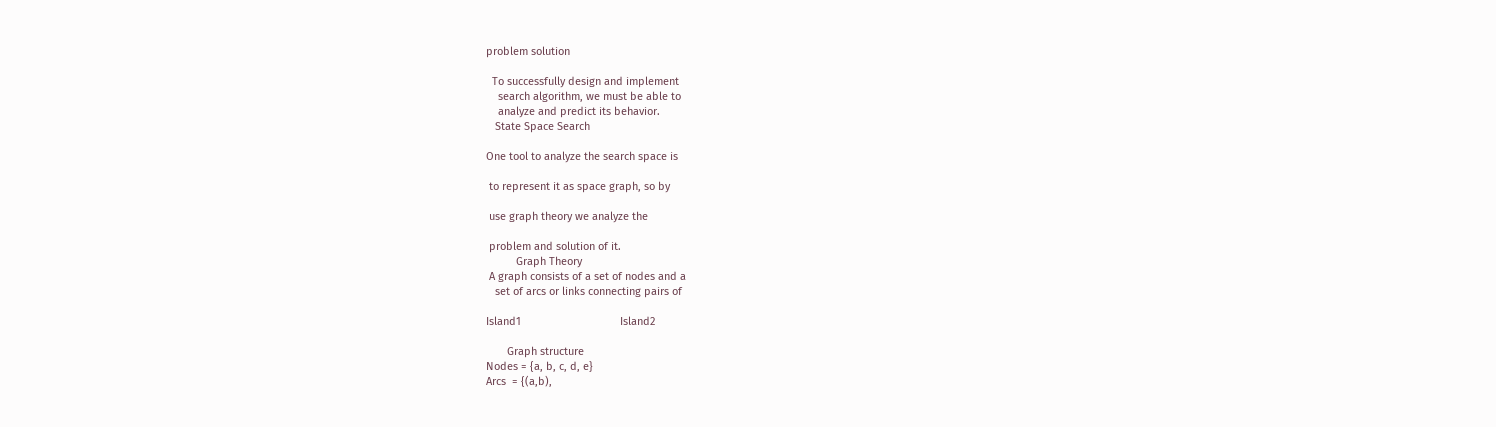problem solution

  To successfully design and implement
    search algorithm, we must be able to
    analyze and predict its behavior.
   State Space Search

One tool to analyze the search space is

 to represent it as space graph, so by

 use graph theory we analyze the

 problem and solution of it.
          Graph Theory
 A graph consists of a set of nodes and a
   set of arcs or links connecting pairs of

Island1                                 Island2

       Graph structure
Nodes = {a, b, c, d, e}
Arcs  = {(a,b),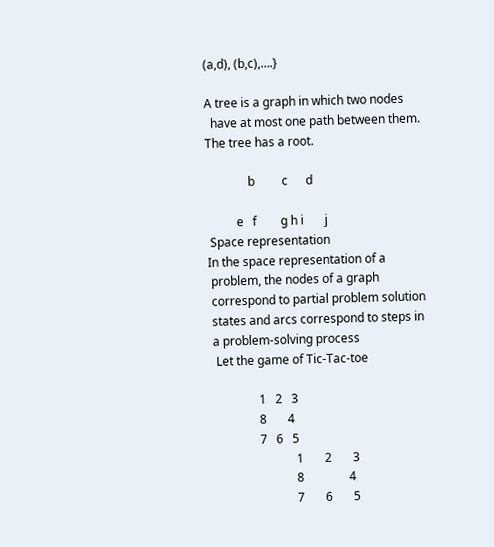(a,d), (b,c),….}

A tree is a graph in which two nodes
  have at most one path between them.
The tree has a root.

              b         c      d

          e   f        g h i       j
 Space representation
In the space representation of a
 problem, the nodes of a graph
 correspond to partial problem solution
 states and arcs correspond to steps in
 a problem-solving process
  Let the game of Tic-Tac-toe

                1   2   3
                8       4
                7   6   5
                            1       2       3
                            8               4
                            7       6       5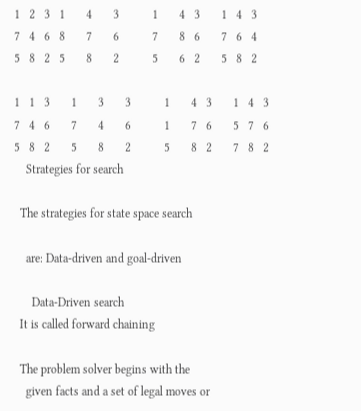1   2   3   1       4       3           1       4   3       1   4   3
7   4   6   8       7       6           7       8   6       7   6   4
5   8   2   5       8       2           5       6   2       5   8   2

1   1   3       1       3       3           1       4   3       1   4   3
7   4   6       7       4       6           1       7   6       5   7   6
5   8   2       5       8       2           5       8   2       7   8   2
    Strategies for search

  The strategies for state space search

    are: Data-driven and goal-driven

      Data-Driven search
  It is called forward chaining

  The problem solver begins with the
    given facts and a set of legal moves or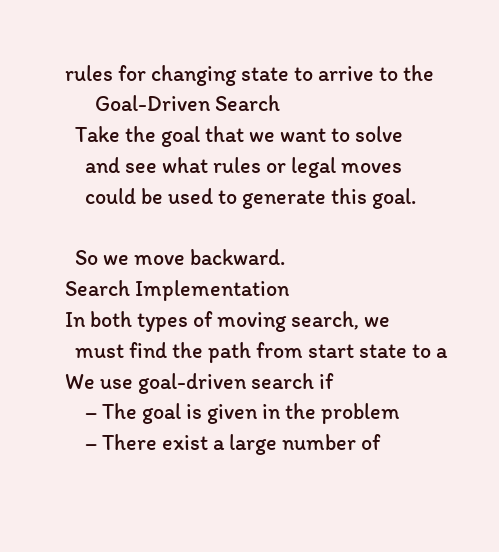rules for changing state to arrive to the
      Goal-Driven Search
  Take the goal that we want to solve
    and see what rules or legal moves
    could be used to generate this goal.

  So we move backward.
Search Implementation
In both types of moving search, we
  must find the path from start state to a
We use goal-driven search if
    – The goal is given in the problem
    – There exist a large number of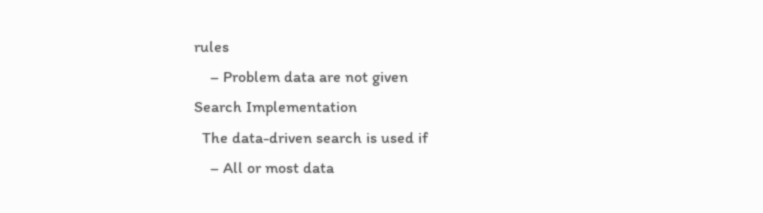rules
    – Problem data are not given
Search Implementation
  The data-driven search is used if
    – All or most data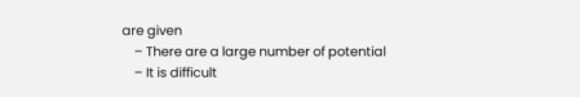are given
    – There are a large number of potential
    – It is difficult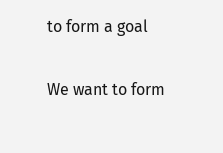to form a goal

We want to form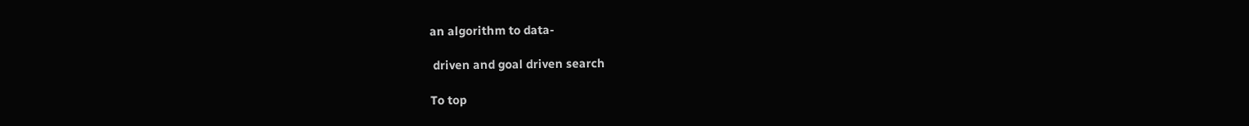an algorithm to data-

 driven and goal driven search

To top